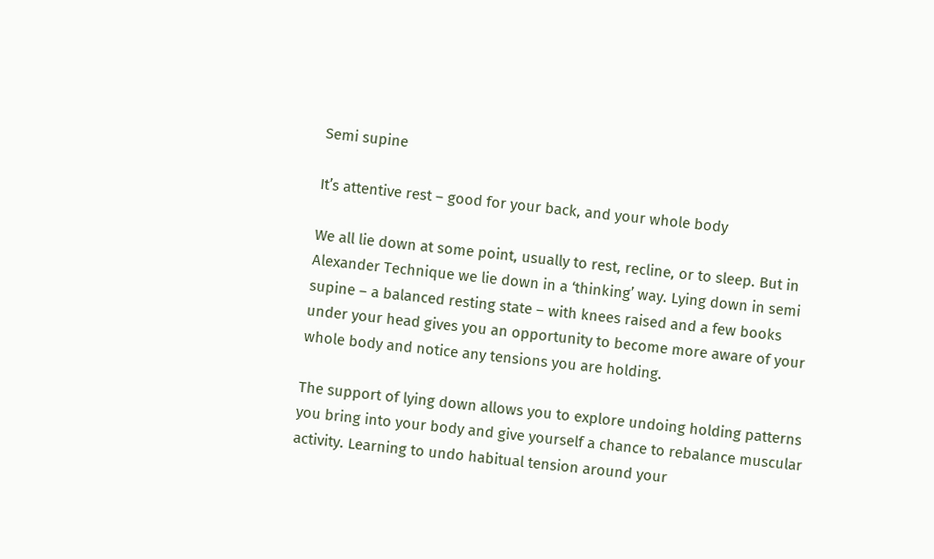Semi supine

It’s attentive rest – good for your back, and your whole body

We all lie down at some point, usually to rest, recline, or to sleep. But in Alexander Technique we lie down in a ‘thinking’ way. Lying down in semi supine – a balanced resting state – with knees raised and a few books under your head gives you an opportunity to become more aware of your whole body and notice any tensions you are holding.

The support of lying down allows you to explore undoing holding patterns you bring into your body and give yourself a chance to rebalance muscular activity. Learning to undo habitual tension around your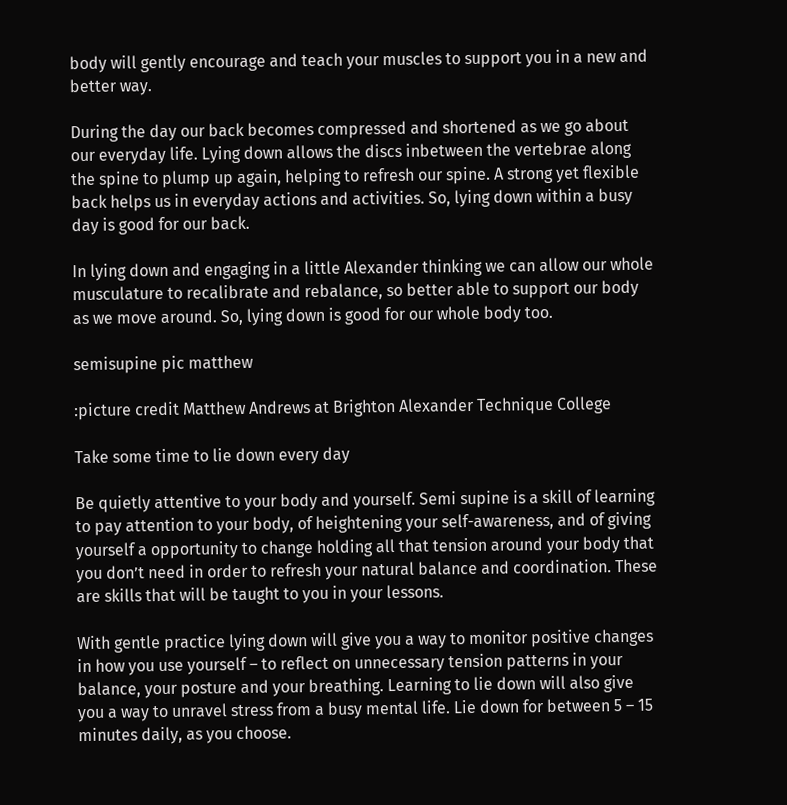body will gently encourage and teach your muscles to support you in a new and better way.

During the day our back becomes compressed and shortened as we go about our everyday life. Lying down allows the discs inbetween the vertebrae along the spine to plump up again, helping to refresh our spine. A strong yet flexible back helps us in everyday actions and activities. So, lying down within a busy day is good for our back.

In lying down and engaging in a little Alexander thinking we can allow our whole musculature to recalibrate and rebalance, so better able to support our body as we move around. So, lying down is good for our whole body too.

semisupine pic matthew

:picture credit Matthew Andrews at Brighton Alexander Technique College

Take some time to lie down every day

Be quietly attentive to your body and yourself. Semi supine is a skill of learning to pay attention to your body, of heightening your self-awareness, and of giving yourself a opportunity to change holding all that tension around your body that you don’t need in order to refresh your natural balance and coordination. These are skills that will be taught to you in your lessons.

With gentle practice lying down will give you a way to monitor positive changes in how you use yourself – to reflect on unnecessary tension patterns in your balance, your posture and your breathing. Learning to lie down will also give you a way to unravel stress from a busy mental life. Lie down for between 5 – 15 minutes daily, as you choose.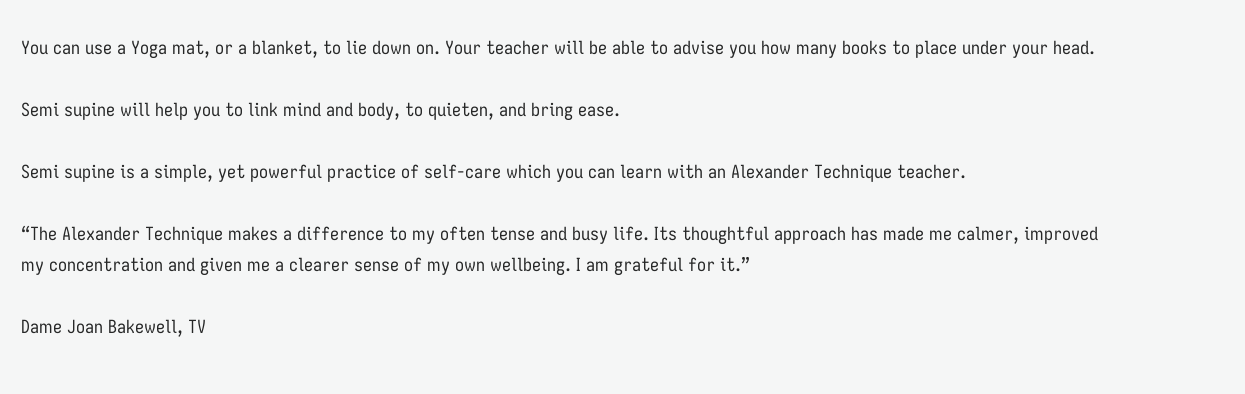You can use a Yoga mat, or a blanket, to lie down on. Your teacher will be able to advise you how many books to place under your head.

Semi supine will help you to link mind and body, to quieten, and bring ease.

Semi supine is a simple, yet powerful practice of self-care which you can learn with an Alexander Technique teacher.

“The Alexander Technique makes a difference to my often tense and busy life. Its thoughtful approach has made me calmer, improved my concentration and given me a clearer sense of my own wellbeing. I am grateful for it.”

Dame Joan Bakewell, TV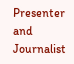Presenter and Journalist